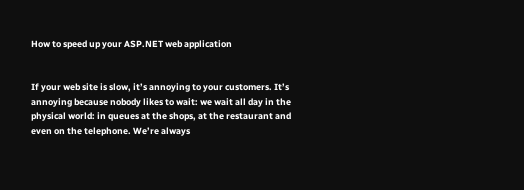How to speed up your ASP.NET web application


If your web site is slow, it’s annoying to your customers. It’s annoying because nobody likes to wait: we wait all day in the physical world: in queues at the shops, at the restaurant and even on the telephone. We’re always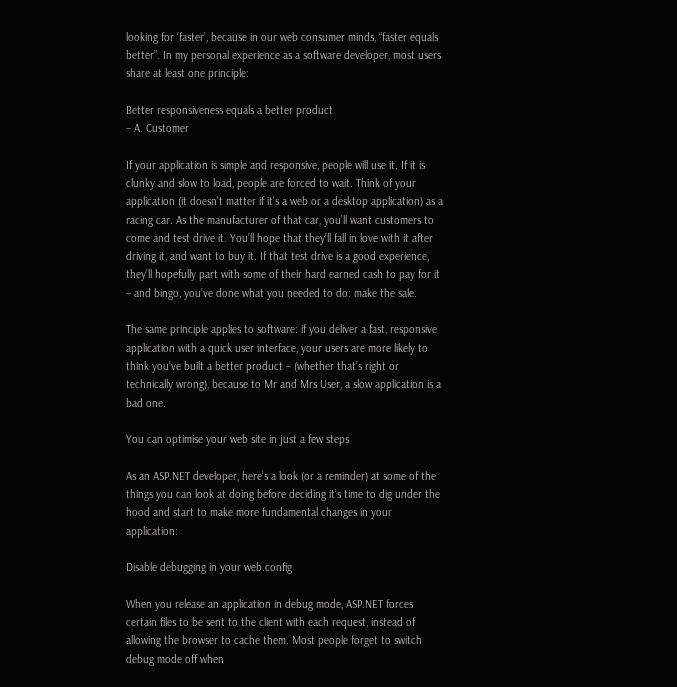looking for ‘faster’, because in our web consumer minds, “faster equals better”. In my personal experience as a software developer, most users share at least one principle:

Better responsiveness equals a better product
– A. Customer

If your application is simple and responsive, people will use it. If it is clunky and slow to load, people are forced to wait. Think of your application (it doesn’t matter if it’s a web or a desktop application) as a racing car. As the manufacturer of that car, you’ll want customers to come and test drive it. You’ll hope that they’ll fall in love with it after driving it, and want to buy it. If that test drive is a good experience, they’ll hopefully part with some of their hard earned cash to pay for it – and bingo, you’ve done what you needed to do: make the sale.

The same principle applies to software: if you deliver a fast, responsive application with a quick user interface, your users are more likely to think you’ve built a better product – (whether that’s right or technically wrong), because to Mr and Mrs User, a slow application is a bad one.

You can optimise your web site in just a few steps

As an ASP.NET developer, here’s a look (or a reminder) at some of the things you can look at doing before deciding it’s time to dig under the hood and start to make more fundamental changes in your application:

Disable debugging in your web.config

When you release an application in debug mode, ASP.NET forces certain files to be sent to the client with each request, instead of allowing the browser to cache them. Most people forget to switch debug mode off when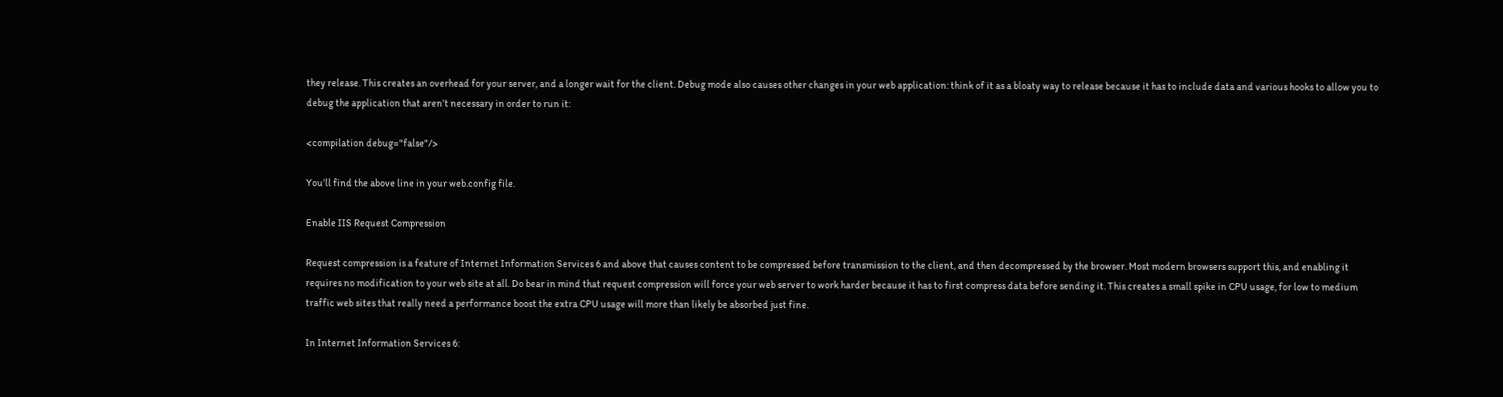they release. This creates an overhead for your server, and a longer wait for the client. Debug mode also causes other changes in your web application: think of it as a bloaty way to release because it has to include data and various hooks to allow you to debug the application that aren’t necessary in order to run it:

<compilation debug="false"/>

You’ll find the above line in your web.config file.

Enable IIS Request Compression

Request compression is a feature of Internet Information Services 6 and above that causes content to be compressed before transmission to the client, and then decompressed by the browser. Most modern browsers support this, and enabling it requires no modification to your web site at all. Do bear in mind that request compression will force your web server to work harder because it has to first compress data before sending it. This creates a small spike in CPU usage, for low to medium traffic web sites that really need a performance boost the extra CPU usage will more than likely be absorbed just fine.

In Internet Information Services 6: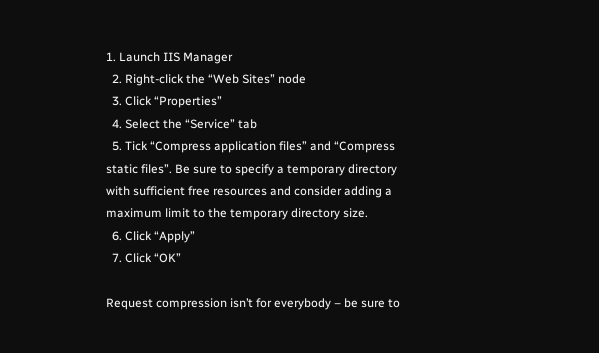1. Launch IIS Manager
  2. Right-click the “Web Sites” node
  3. Click “Properties”
  4. Select the “Service” tab
  5. Tick “Compress application files” and “Compress static files”. Be sure to specify a temporary directory with sufficient free resources and consider adding a maximum limit to the temporary directory size.
  6. Click “Apply”
  7. Click “OK”

Request compression isn’t for everybody – be sure to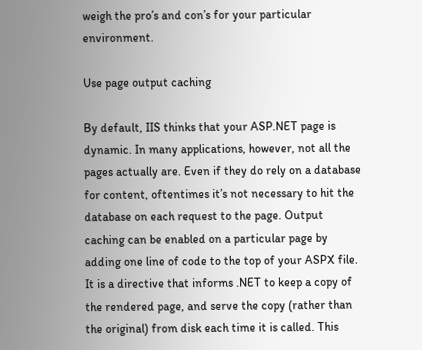weigh the pro’s and con’s for your particular environment.

Use page output caching

By default, IIS thinks that your ASP.NET page is dynamic. In many applications, however, not all the pages actually are. Even if they do rely on a database for content, oftentimes it’s not necessary to hit the database on each request to the page. Output caching can be enabled on a particular page by adding one line of code to the top of your ASPX file. It is a directive that informs .NET to keep a copy of the rendered page, and serve the copy (rather than the original) from disk each time it is called. This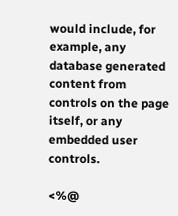would include, for example, any database generated content from controls on the page itself, or any embedded user controls.

<%@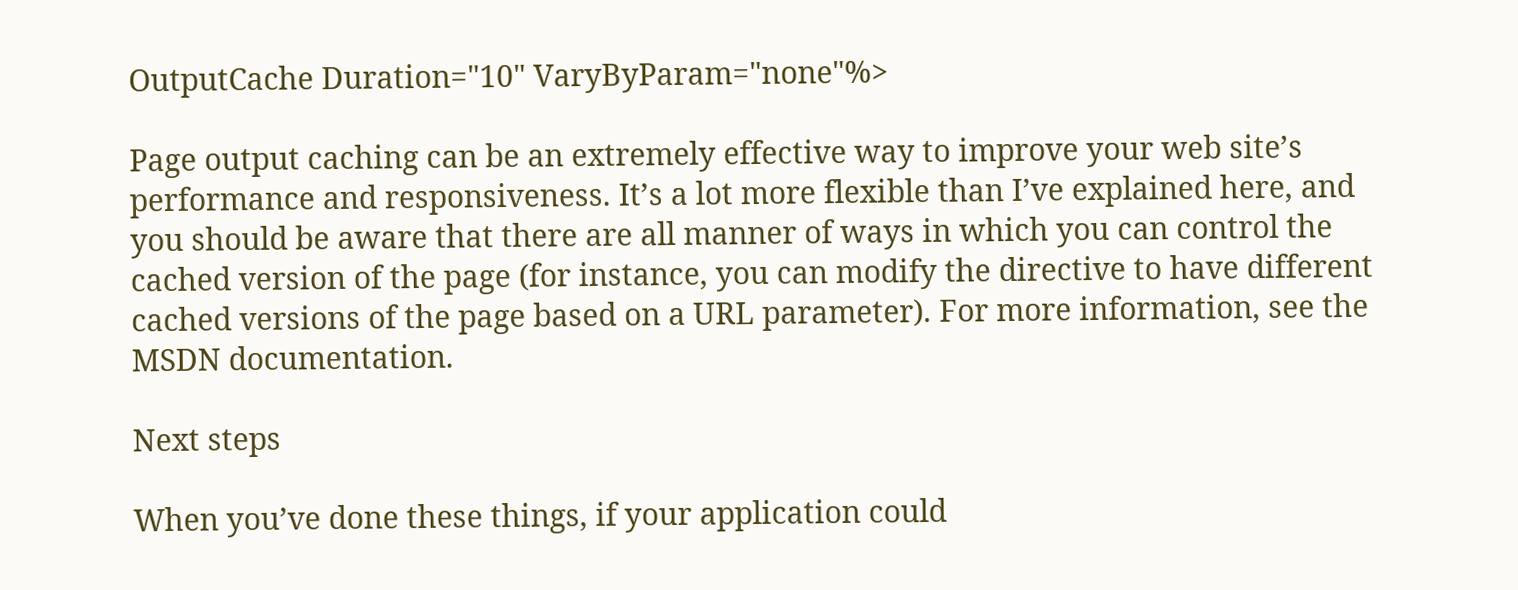OutputCache Duration="10" VaryByParam="none"%>

Page output caching can be an extremely effective way to improve your web site’s performance and responsiveness. It’s a lot more flexible than I’ve explained here, and you should be aware that there are all manner of ways in which you can control the cached version of the page (for instance, you can modify the directive to have different cached versions of the page based on a URL parameter). For more information, see the MSDN documentation.

Next steps

When you’ve done these things, if your application could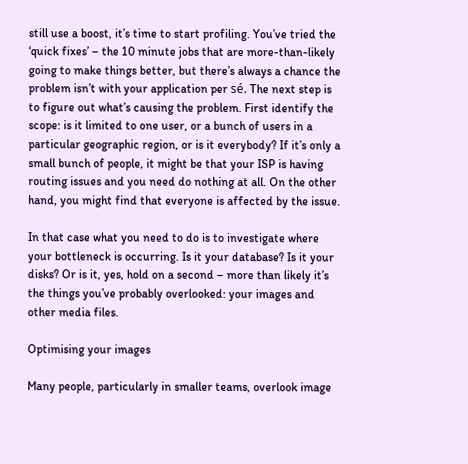still use a boost, it’s time to start profiling. You’ve tried the ‘quick fixes’ – the 10 minute jobs that are more-than-likely going to make things better, but there’s always a chance the problem isn’t with your application per sé. The next step is to figure out what’s causing the problem. First identify the scope: is it limited to one user, or a bunch of users in a particular geographic region, or is it everybody? If it’s only a small bunch of people, it might be that your ISP is having routing issues and you need do nothing at all. On the other hand, you might find that everyone is affected by the issue.

In that case what you need to do is to investigate where your bottleneck is occurring. Is it your database? Is it your disks? Or is it, yes, hold on a second – more than likely it’s the things you’ve probably overlooked: your images and other media files.

Optimising your images

Many people, particularly in smaller teams, overlook image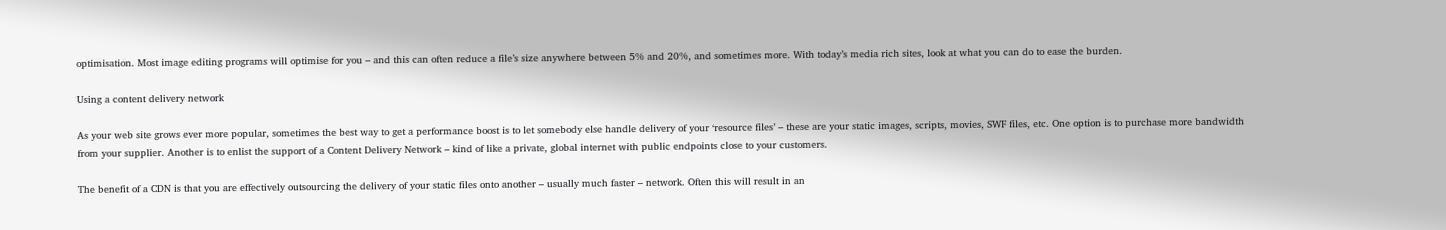optimisation. Most image editing programs will optimise for you – and this can often reduce a file’s size anywhere between 5% and 20%, and sometimes more. With today’s media rich sites, look at what you can do to ease the burden.

Using a content delivery network

As your web site grows ever more popular, sometimes the best way to get a performance boost is to let somebody else handle delivery of your ‘resource files’ – these are your static images, scripts, movies, SWF files, etc. One option is to purchase more bandwidth from your supplier. Another is to enlist the support of a Content Delivery Network – kind of like a private, global internet with public endpoints close to your customers.

The benefit of a CDN is that you are effectively outsourcing the delivery of your static files onto another – usually much faster – network. Often this will result in an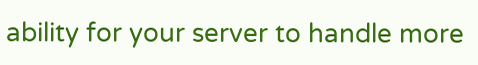ability for your server to handle more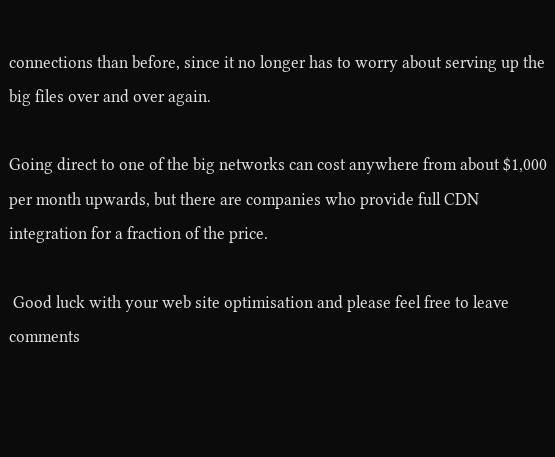connections than before, since it no longer has to worry about serving up the big files over and over again.

Going direct to one of the big networks can cost anywhere from about $1,000 per month upwards, but there are companies who provide full CDN integration for a fraction of the price.

 Good luck with your web site optimisation and please feel free to leave comments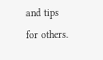and tips for others.